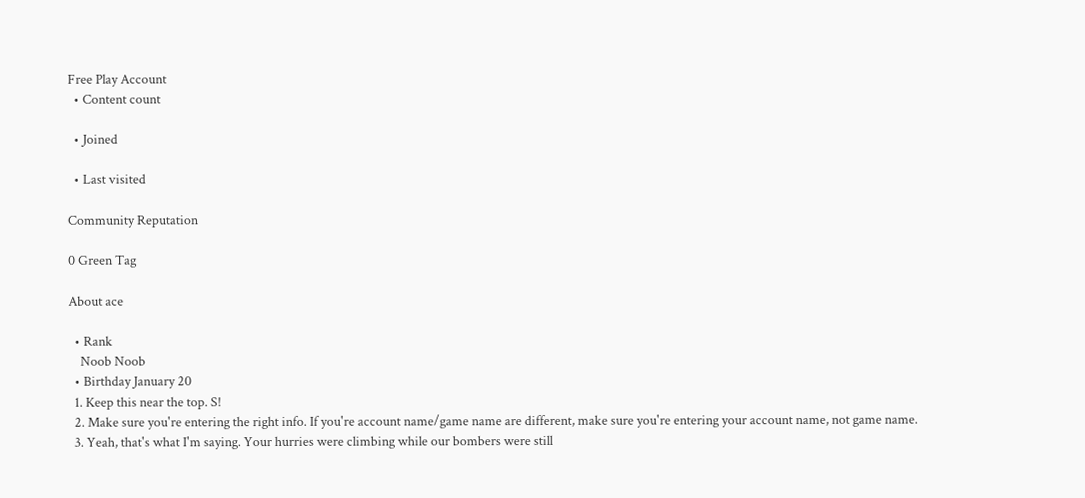Free Play Account
  • Content count

  • Joined

  • Last visited

Community Reputation

0 Green Tag

About ace

  • Rank
    Noob Noob
  • Birthday January 20
  1. Keep this near the top. S!
  2. Make sure you're entering the right info. If you're account name/game name are different, make sure you're entering your account name, not game name.
  3. Yeah, that's what I'm saying. Your hurries were climbing while our bombers were still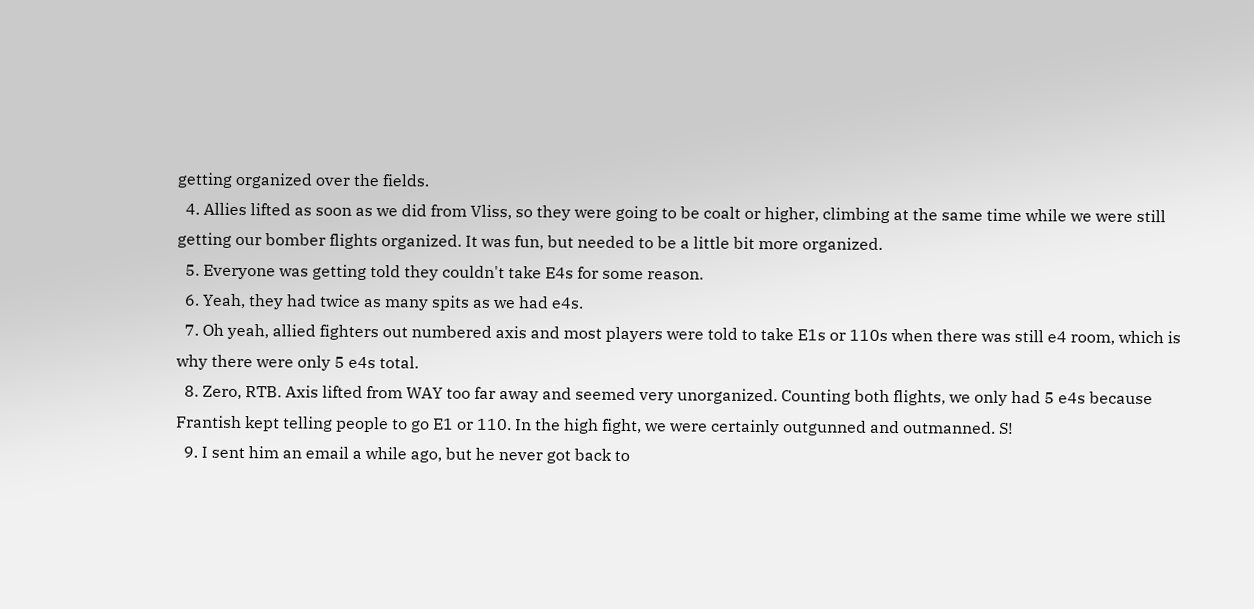getting organized over the fields.
  4. Allies lifted as soon as we did from Vliss, so they were going to be coalt or higher, climbing at the same time while we were still getting our bomber flights organized. It was fun, but needed to be a little bit more organized.
  5. Everyone was getting told they couldn't take E4s for some reason.
  6. Yeah, they had twice as many spits as we had e4s.
  7. Oh yeah, allied fighters out numbered axis and most players were told to take E1s or 110s when there was still e4 room, which is why there were only 5 e4s total.
  8. Zero, RTB. Axis lifted from WAY too far away and seemed very unorganized. Counting both flights, we only had 5 e4s because Frantish kept telling people to go E1 or 110. In the high fight, we were certainly outgunned and outmanned. S!
  9. I sent him an email a while ago, but he never got back to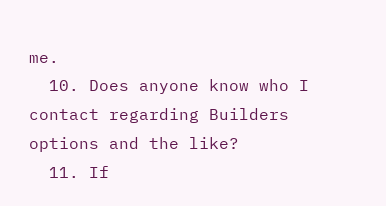me.
  10. Does anyone know who I contact regarding Builders options and the like?
  11. If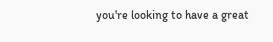you're looking to have a great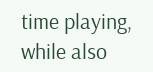time playing, while also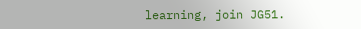learning, join JG51.